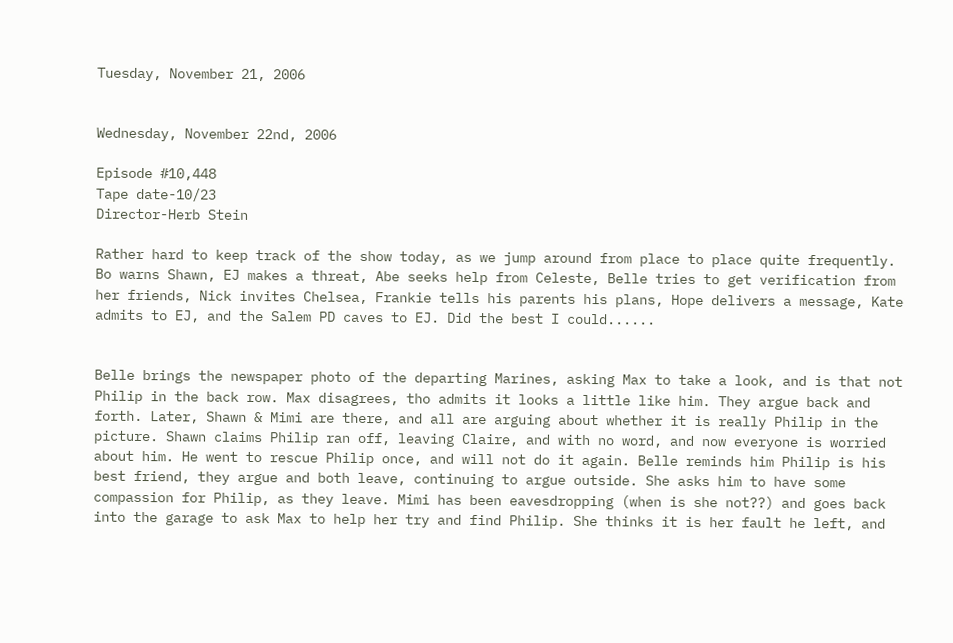Tuesday, November 21, 2006


Wednesday, November 22nd, 2006

Episode #10,448
Tape date-10/23
Director-Herb Stein

Rather hard to keep track of the show today, as we jump around from place to place quite frequently. Bo warns Shawn, EJ makes a threat, Abe seeks help from Celeste, Belle tries to get verification from her friends, Nick invites Chelsea, Frankie tells his parents his plans, Hope delivers a message, Kate admits to EJ, and the Salem PD caves to EJ. Did the best I could......


Belle brings the newspaper photo of the departing Marines, asking Max to take a look, and is that not Philip in the back row. Max disagrees, tho admits it looks a little like him. They argue back and forth. Later, Shawn & Mimi are there, and all are arguing about whether it is really Philip in the picture. Shawn claims Philip ran off, leaving Claire, and with no word, and now everyone is worried about him. He went to rescue Philip once, and will not do it again. Belle reminds him Philip is his best friend, they argue and both leave, continuing to argue outside. She asks him to have some compassion for Philip, as they leave. Mimi has been eavesdropping (when is she not??) and goes back into the garage to ask Max to help her try and find Philip. She thinks it is her fault he left, and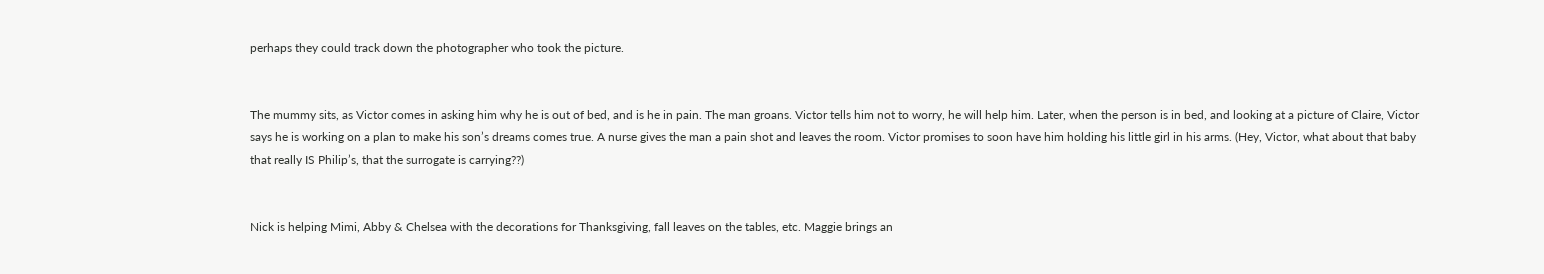perhaps they could track down the photographer who took the picture.


The mummy sits, as Victor comes in asking him why he is out of bed, and is he in pain. The man groans. Victor tells him not to worry, he will help him. Later, when the person is in bed, and looking at a picture of Claire, Victor says he is working on a plan to make his son’s dreams comes true. A nurse gives the man a pain shot and leaves the room. Victor promises to soon have him holding his little girl in his arms. (Hey, Victor, what about that baby that really IS Philip’s, that the surrogate is carrying??)


Nick is helping Mimi, Abby & Chelsea with the decorations for Thanksgiving, fall leaves on the tables, etc. Maggie brings an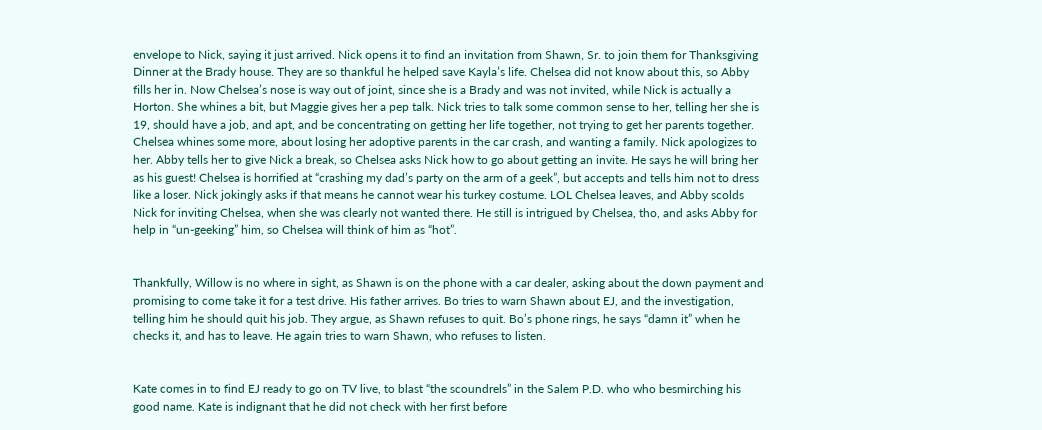envelope to Nick, saying it just arrived. Nick opens it to find an invitation from Shawn, Sr. to join them for Thanksgiving Dinner at the Brady house. They are so thankful he helped save Kayla’s life. Chelsea did not know about this, so Abby fills her in. Now Chelsea’s nose is way out of joint, since she is a Brady and was not invited, while Nick is actually a Horton. She whines a bit, but Maggie gives her a pep talk. Nick tries to talk some common sense to her, telling her she is 19, should have a job, and apt, and be concentrating on getting her life together, not trying to get her parents together. Chelsea whines some more, about losing her adoptive parents in the car crash, and wanting a family. Nick apologizes to her. Abby tells her to give Nick a break, so Chelsea asks Nick how to go about getting an invite. He says he will bring her as his guest! Chelsea is horrified at “crashing my dad’s party on the arm of a geek”, but accepts and tells him not to dress like a loser. Nick jokingly asks if that means he cannot wear his turkey costume. LOL Chelsea leaves, and Abby scolds Nick for inviting Chelsea, when she was clearly not wanted there. He still is intrigued by Chelsea, tho, and asks Abby for help in “un-geeking” him, so Chelsea will think of him as “hot”.


Thankfully, Willow is no where in sight, as Shawn is on the phone with a car dealer, asking about the down payment and promising to come take it for a test drive. His father arrives. Bo tries to warn Shawn about EJ, and the investigation, telling him he should quit his job. They argue, as Shawn refuses to quit. Bo’s phone rings, he says “damn it” when he checks it, and has to leave. He again tries to warn Shawn, who refuses to listen.


Kate comes in to find EJ ready to go on TV live, to blast “the scoundrels” in the Salem P.D. who who besmirching his good name. Kate is indignant that he did not check with her first before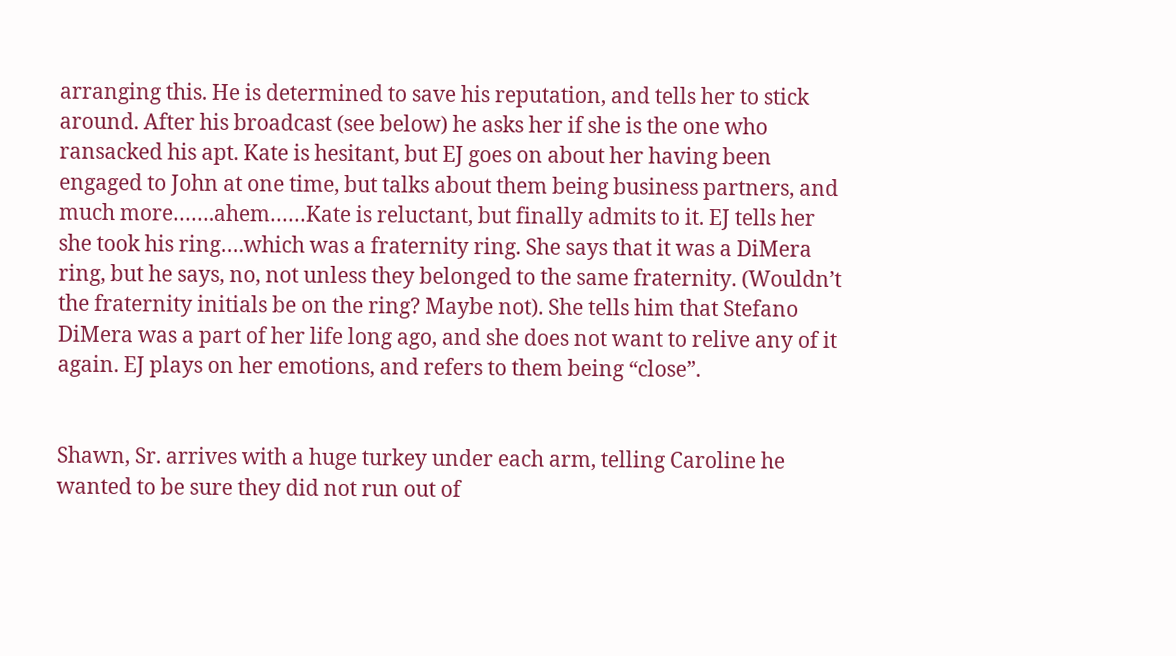arranging this. He is determined to save his reputation, and tells her to stick around. After his broadcast (see below) he asks her if she is the one who ransacked his apt. Kate is hesitant, but EJ goes on about her having been engaged to John at one time, but talks about them being business partners, and much more…….ahem……Kate is reluctant, but finally admits to it. EJ tells her she took his ring….which was a fraternity ring. She says that it was a DiMera ring, but he says, no, not unless they belonged to the same fraternity. (Wouldn’t the fraternity initials be on the ring? Maybe not). She tells him that Stefano DiMera was a part of her life long ago, and she does not want to relive any of it again. EJ plays on her emotions, and refers to them being “close”.


Shawn, Sr. arrives with a huge turkey under each arm, telling Caroline he wanted to be sure they did not run out of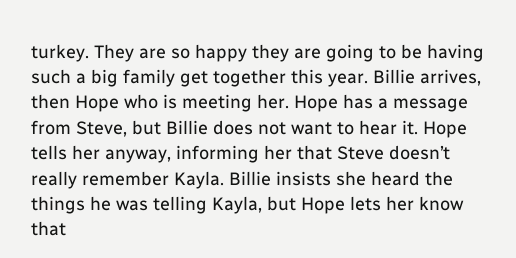turkey. They are so happy they are going to be having such a big family get together this year. Billie arrives, then Hope who is meeting her. Hope has a message from Steve, but Billie does not want to hear it. Hope tells her anyway, informing her that Steve doesn’t really remember Kayla. Billie insists she heard the things he was telling Kayla, but Hope lets her know that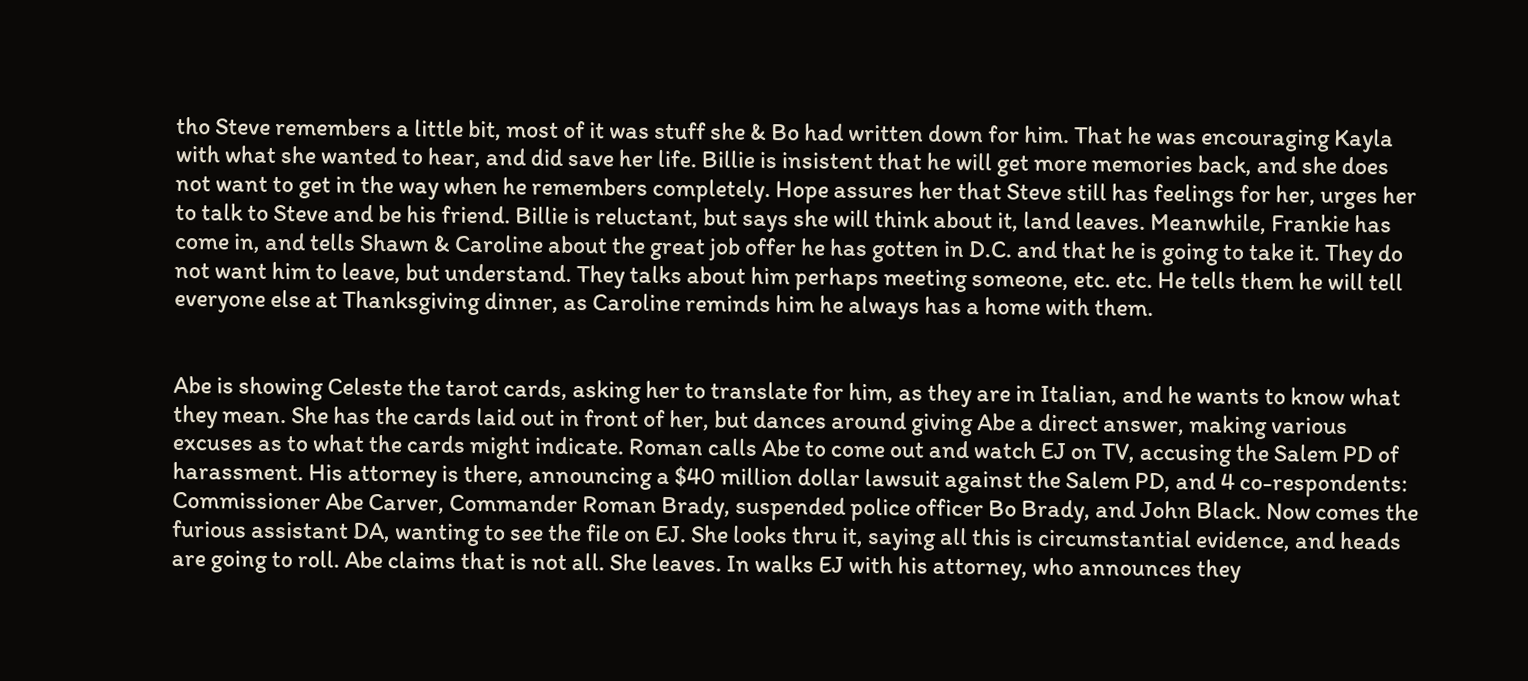tho Steve remembers a little bit, most of it was stuff she & Bo had written down for him. That he was encouraging Kayla with what she wanted to hear, and did save her life. Billie is insistent that he will get more memories back, and she does not want to get in the way when he remembers completely. Hope assures her that Steve still has feelings for her, urges her to talk to Steve and be his friend. Billie is reluctant, but says she will think about it, land leaves. Meanwhile, Frankie has come in, and tells Shawn & Caroline about the great job offer he has gotten in D.C. and that he is going to take it. They do not want him to leave, but understand. They talks about him perhaps meeting someone, etc. etc. He tells them he will tell everyone else at Thanksgiving dinner, as Caroline reminds him he always has a home with them.


Abe is showing Celeste the tarot cards, asking her to translate for him, as they are in Italian, and he wants to know what they mean. She has the cards laid out in front of her, but dances around giving Abe a direct answer, making various excuses as to what the cards might indicate. Roman calls Abe to come out and watch EJ on TV, accusing the Salem PD of harassment. His attorney is there, announcing a $40 million dollar lawsuit against the Salem PD, and 4 co-respondents: Commissioner Abe Carver, Commander Roman Brady, suspended police officer Bo Brady, and John Black. Now comes the furious assistant DA, wanting to see the file on EJ. She looks thru it, saying all this is circumstantial evidence, and heads are going to roll. Abe claims that is not all. She leaves. In walks EJ with his attorney, who announces they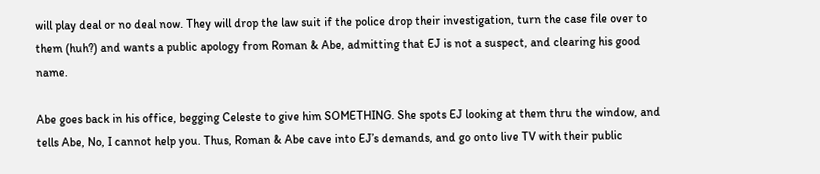will play deal or no deal now. They will drop the law suit if the police drop their investigation, turn the case file over to them (huh?) and wants a public apology from Roman & Abe, admitting that EJ is not a suspect, and clearing his good name.

Abe goes back in his office, begging Celeste to give him SOMETHING. She spots EJ looking at them thru the window, and tells Abe, No, I cannot help you. Thus, Roman & Abe cave into EJ’s demands, and go onto live TV with their public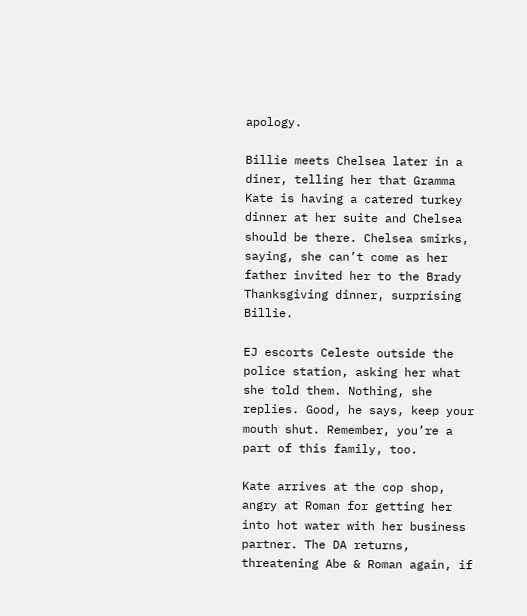apology.

Billie meets Chelsea later in a diner, telling her that Gramma Kate is having a catered turkey dinner at her suite and Chelsea should be there. Chelsea smirks, saying, she can’t come as her father invited her to the Brady Thanksgiving dinner, surprising Billie.

EJ escorts Celeste outside the police station, asking her what she told them. Nothing, she replies. Good, he says, keep your mouth shut. Remember, you’re a part of this family, too.

Kate arrives at the cop shop, angry at Roman for getting her into hot water with her business partner. The DA returns, threatening Abe & Roman again, if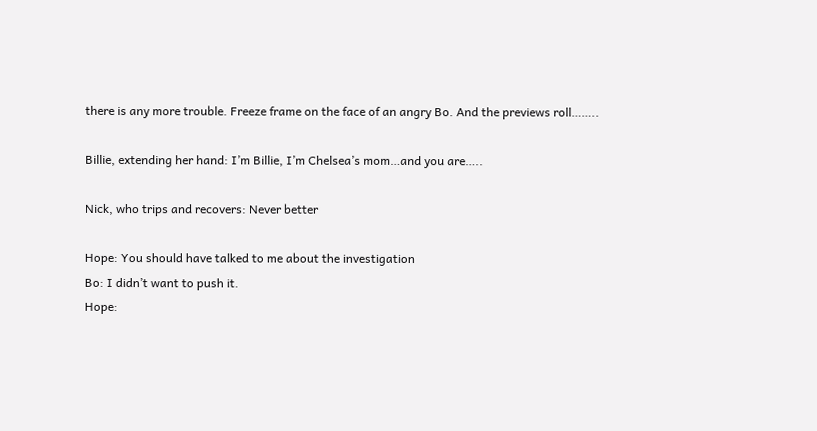there is any more trouble. Freeze frame on the face of an angry Bo. And the previews roll……..

Billie, extending her hand: I’m Billie, I’m Chelsea’s mom…and you are…..

Nick, who trips and recovers: Never better

Hope: You should have talked to me about the investigation
Bo: I didn’t want to push it.
Hope: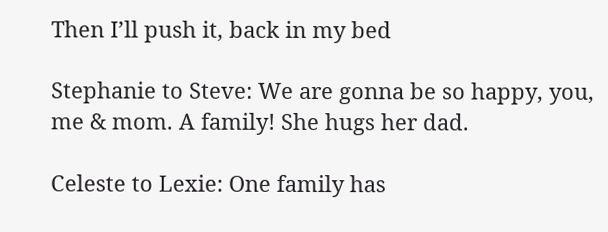Then I’ll push it, back in my bed

Stephanie to Steve: We are gonna be so happy, you, me & mom. A family! She hugs her dad.

Celeste to Lexie: One family has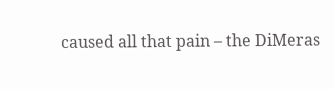caused all that pain – the DiMeras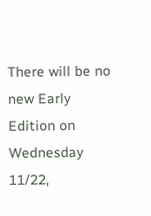There will be no new Early Edition on Wednesday 11/22,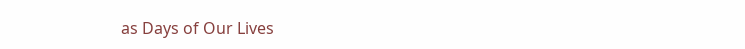as Days of Our Lives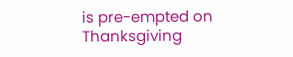is pre-empted on Thanksgiving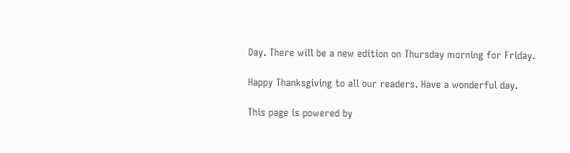Day. There will be a new edition on Thursday morning for Friday.

Happy Thanksgiving to all our readers. Have a wonderful day.

This page is powered by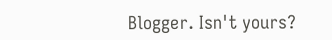Blogger. Isn't yours?